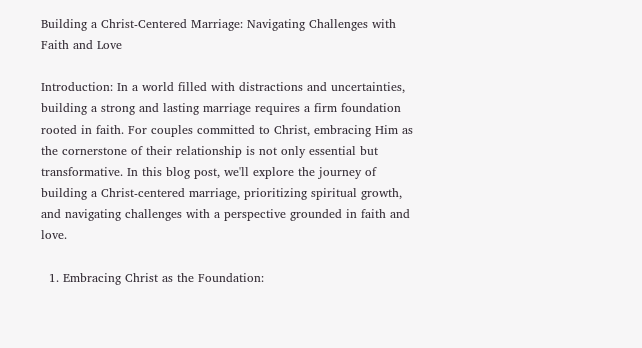Building a Christ-Centered Marriage: Navigating Challenges with Faith and Love

Introduction: In a world filled with distractions and uncertainties, building a strong and lasting marriage requires a firm foundation rooted in faith. For couples committed to Christ, embracing Him as the cornerstone of their relationship is not only essential but transformative. In this blog post, we'll explore the journey of building a Christ-centered marriage, prioritizing spiritual growth, and navigating challenges with a perspective grounded in faith and love.

  1. Embracing Christ as the Foundation: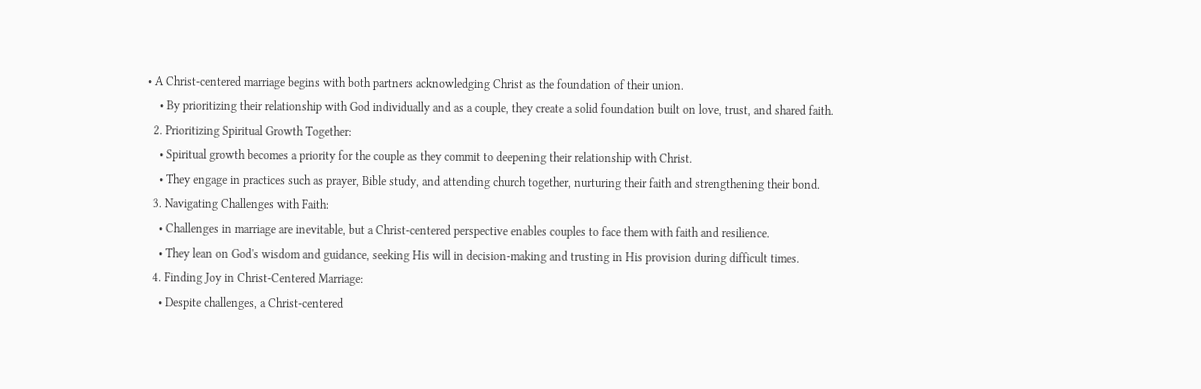• A Christ-centered marriage begins with both partners acknowledging Christ as the foundation of their union.
    • By prioritizing their relationship with God individually and as a couple, they create a solid foundation built on love, trust, and shared faith.
  2. Prioritizing Spiritual Growth Together:
    • Spiritual growth becomes a priority for the couple as they commit to deepening their relationship with Christ.
    • They engage in practices such as prayer, Bible study, and attending church together, nurturing their faith and strengthening their bond.
  3. Navigating Challenges with Faith:
    • Challenges in marriage are inevitable, but a Christ-centered perspective enables couples to face them with faith and resilience.
    • They lean on God's wisdom and guidance, seeking His will in decision-making and trusting in His provision during difficult times.
  4. Finding Joy in Christ-Centered Marriage:
    • Despite challenges, a Christ-centered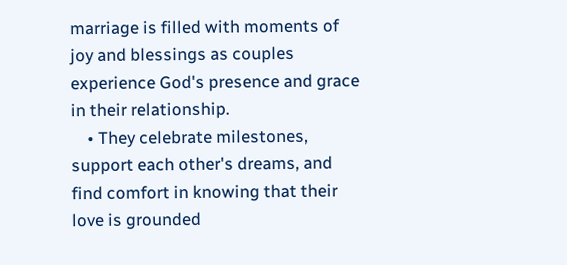marriage is filled with moments of joy and blessings as couples experience God's presence and grace in their relationship.
    • They celebrate milestones, support each other's dreams, and find comfort in knowing that their love is grounded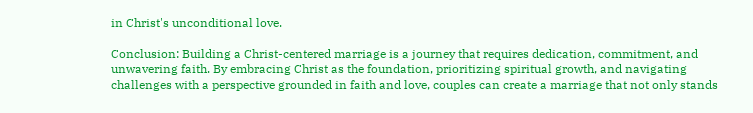in Christ's unconditional love.

Conclusion: Building a Christ-centered marriage is a journey that requires dedication, commitment, and unwavering faith. By embracing Christ as the foundation, prioritizing spiritual growth, and navigating challenges with a perspective grounded in faith and love, couples can create a marriage that not only stands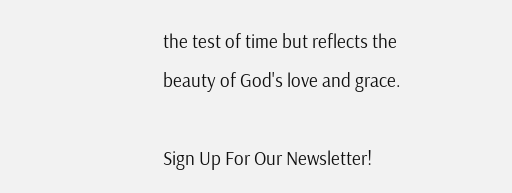the test of time but reflects the beauty of God's love and grace.

Sign Up For Our Newsletter!